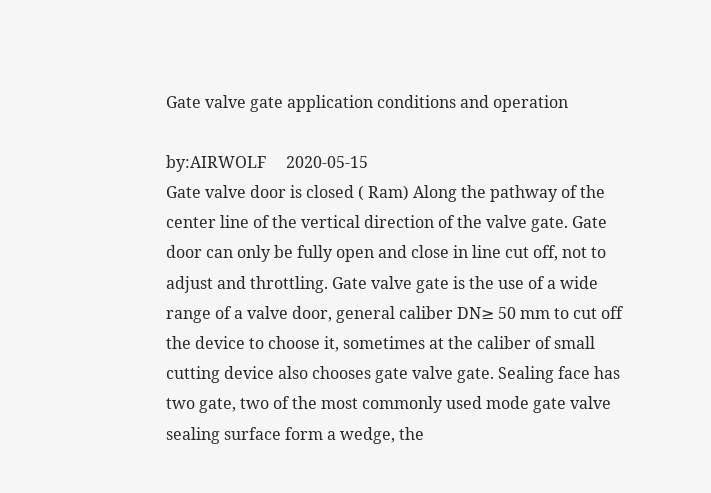Gate valve gate application conditions and operation

by:AIRWOLF     2020-05-15
Gate valve door is closed ( Ram) Along the pathway of the center line of the vertical direction of the valve gate. Gate door can only be fully open and close in line cut off, not to adjust and throttling. Gate valve gate is the use of a wide range of a valve door, general caliber DN≥ 50 mm to cut off the device to choose it, sometimes at the caliber of small cutting device also chooses gate valve gate. Sealing face has two gate, two of the most commonly used mode gate valve sealing surface form a wedge, the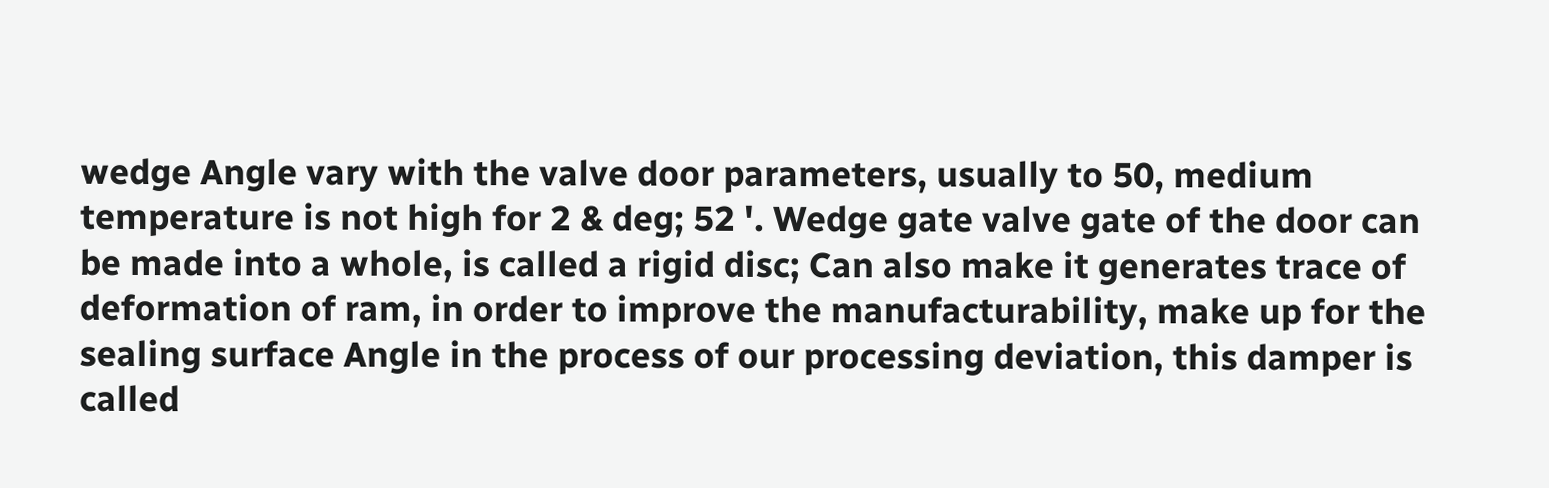wedge Angle vary with the valve door parameters, usually to 50, medium temperature is not high for 2 & deg; 52 '. Wedge gate valve gate of the door can be made into a whole, is called a rigid disc; Can also make it generates trace of deformation of ram, in order to improve the manufacturability, make up for the sealing surface Angle in the process of our processing deviation, this damper is called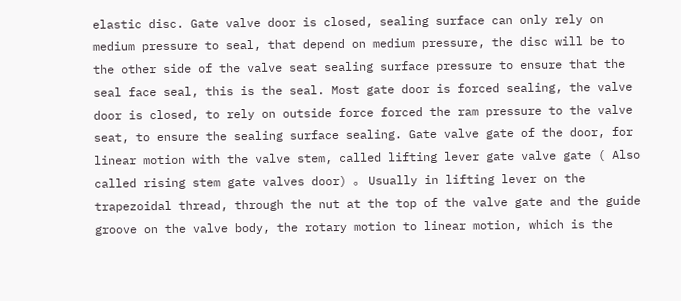elastic disc. Gate valve door is closed, sealing surface can only rely on medium pressure to seal, that depend on medium pressure, the disc will be to the other side of the valve seat sealing surface pressure to ensure that the seal face seal, this is the seal. Most gate door is forced sealing, the valve door is closed, to rely on outside force forced the ram pressure to the valve seat, to ensure the sealing surface sealing. Gate valve gate of the door, for linear motion with the valve stem, called lifting lever gate valve gate ( Also called rising stem gate valves door) 。 Usually in lifting lever on the trapezoidal thread, through the nut at the top of the valve gate and the guide groove on the valve body, the rotary motion to linear motion, which is the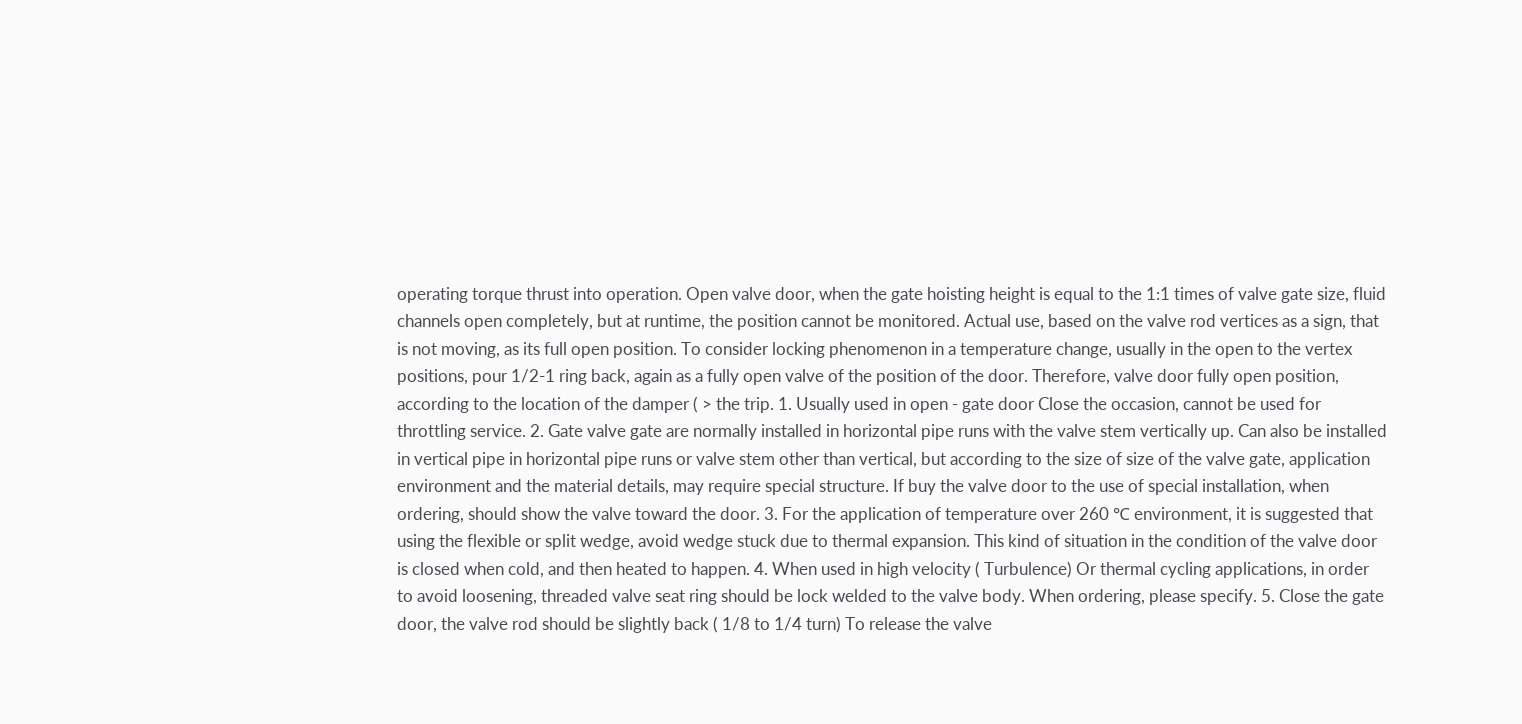operating torque thrust into operation. Open valve door, when the gate hoisting height is equal to the 1:1 times of valve gate size, fluid channels open completely, but at runtime, the position cannot be monitored. Actual use, based on the valve rod vertices as a sign, that is not moving, as its full open position. To consider locking phenomenon in a temperature change, usually in the open to the vertex positions, pour 1/2-1 ring back, again as a fully open valve of the position of the door. Therefore, valve door fully open position, according to the location of the damper ( > the trip. 1. Usually used in open - gate door Close the occasion, cannot be used for throttling service. 2. Gate valve gate are normally installed in horizontal pipe runs with the valve stem vertically up. Can also be installed in vertical pipe in horizontal pipe runs or valve stem other than vertical, but according to the size of size of the valve gate, application environment and the material details, may require special structure. If buy the valve door to the use of special installation, when ordering, should show the valve toward the door. 3. For the application of temperature over 260 ℃ environment, it is suggested that using the flexible or split wedge, avoid wedge stuck due to thermal expansion. This kind of situation in the condition of the valve door is closed when cold, and then heated to happen. 4. When used in high velocity ( Turbulence) Or thermal cycling applications, in order to avoid loosening, threaded valve seat ring should be lock welded to the valve body. When ordering, please specify. 5. Close the gate door, the valve rod should be slightly back ( 1/8 to 1/4 turn) To release the valve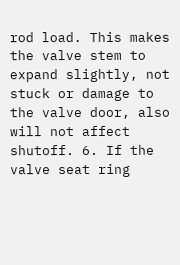rod load. This makes the valve stem to expand slightly, not stuck or damage to the valve door, also will not affect shutoff. 6. If the valve seat ring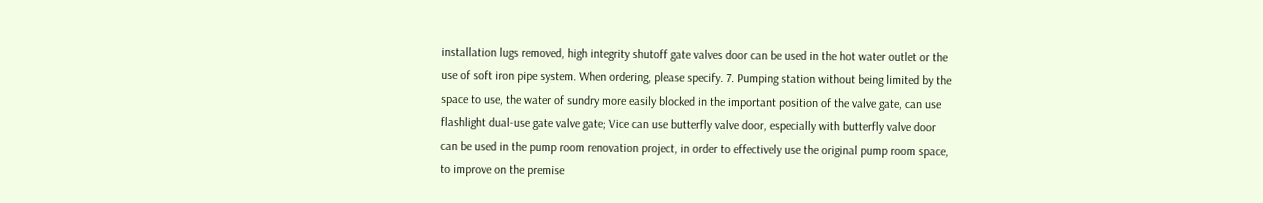installation lugs removed, high integrity shutoff gate valves door can be used in the hot water outlet or the use of soft iron pipe system. When ordering, please specify. 7. Pumping station without being limited by the space to use, the water of sundry more easily blocked in the important position of the valve gate, can use flashlight dual-use gate valve gate; Vice can use butterfly valve door, especially with butterfly valve door can be used in the pump room renovation project, in order to effectively use the original pump room space, to improve on the premise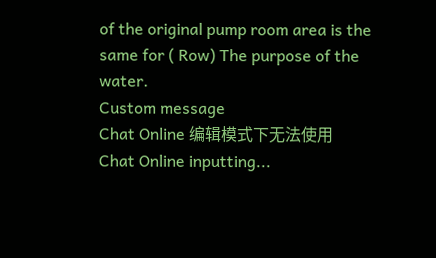of the original pump room area is the same for ( Row) The purpose of the water.
Custom message
Chat Online 编辑模式下无法使用
Chat Online inputting...